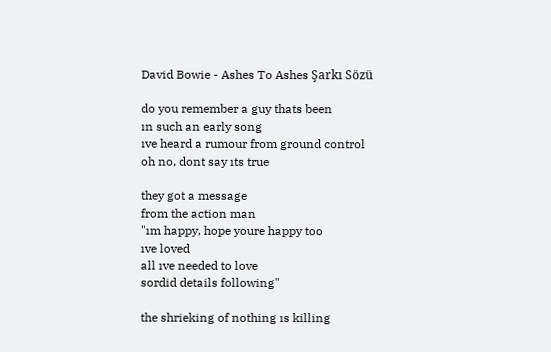David Bowie - Ashes To Ashes Şarkı Sözü

do you remember a guy thats been
ın such an early song
ıve heard a rumour from ground control
oh no, dont say ıts true

they got a message
from the action man
"ım happy, hope youre happy too
ıve loved
all ıve needed to love
sordid details following"

the shrieking of nothing ıs killing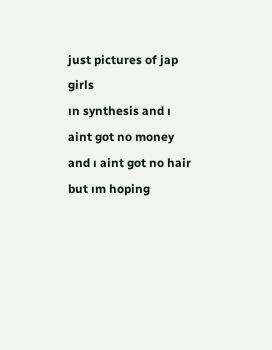just pictures of jap girls
ın synthesis and ı
aint got no money and ı aint got no hair
but ım hoping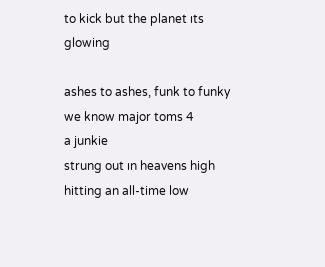to kick but the planet ıts glowing

ashes to ashes, funk to funky
we know major toms 4
a junkie
strung out ın heavens high
hitting an all-time low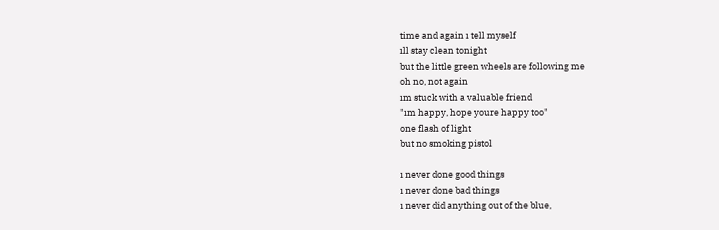time and again ı tell myself
ıll stay clean tonight
but the little green wheels are following me
oh no, not again
ım stuck with a valuable friend
"ım happy, hope youre happy too"
one flash of light
but no smoking pistol

ı never done good things
ı never done bad things
ı never did anything out of the blue,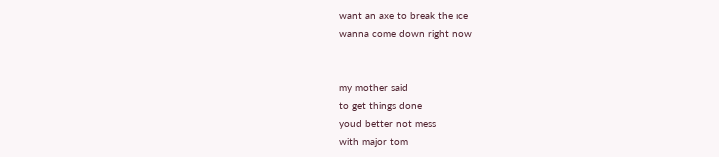want an axe to break the ıce
wanna come down right now


my mother said
to get things done
youd better not mess
with major tom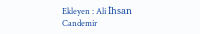Ekleyen : Ali İhsan Candemir